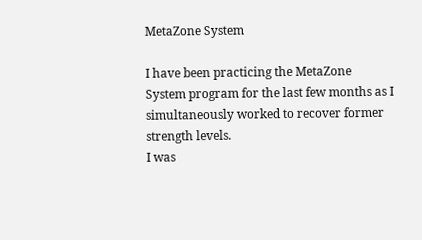MetaZone System

I have been practicing the MetaZone System program for the last few months as I simultaneously worked to recover former strength levels.
I was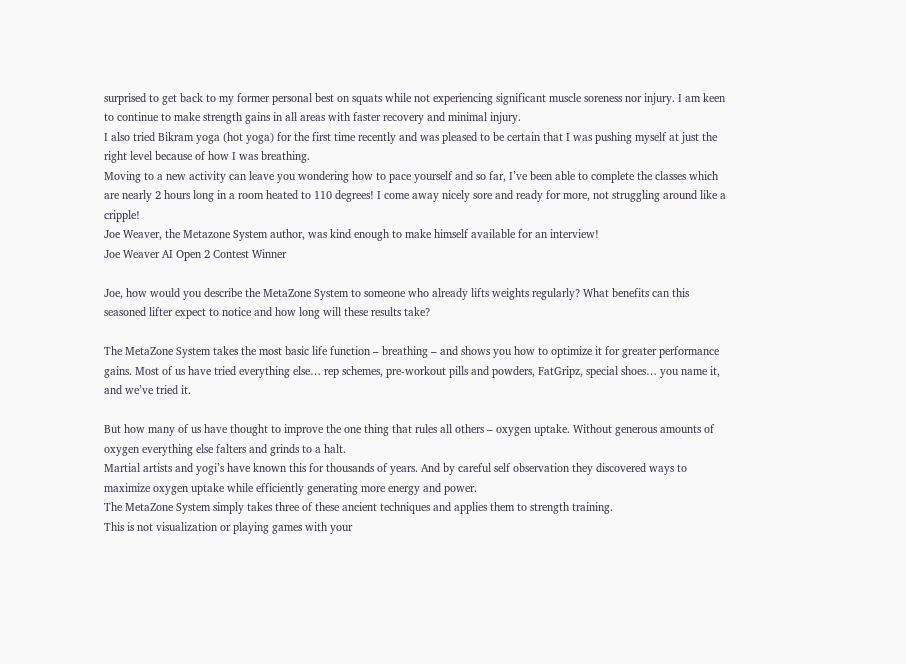surprised to get back to my former personal best on squats while not experiencing significant muscle soreness nor injury. I am keen to continue to make strength gains in all areas with faster recovery and minimal injury.
I also tried Bikram yoga (hot yoga) for the first time recently and was pleased to be certain that I was pushing myself at just the right level because of how I was breathing.
Moving to a new activity can leave you wondering how to pace yourself and so far, I’ve been able to complete the classes which are nearly 2 hours long in a room heated to 110 degrees! I come away nicely sore and ready for more, not struggling around like a cripple!
Joe Weaver, the Metazone System author, was kind enough to make himself available for an interview!
Joe Weaver AI Open 2 Contest Winner

Joe, how would you describe the MetaZone System to someone who already lifts weights regularly? What benefits can this seasoned lifter expect to notice and how long will these results take?

The MetaZone System takes the most basic life function – breathing – and shows you how to optimize it for greater performance gains. Most of us have tried everything else… rep schemes, pre-workout pills and powders, FatGripz, special shoes… you name it, and we’ve tried it.

But how many of us have thought to improve the one thing that rules all others – oxygen uptake. Without generous amounts of oxygen everything else falters and grinds to a halt.
Martial artists and yogi’s have known this for thousands of years. And by careful self observation they discovered ways to maximize oxygen uptake while efficiently generating more energy and power.
The MetaZone System simply takes three of these ancient techniques and applies them to strength training.
This is not visualization or playing games with your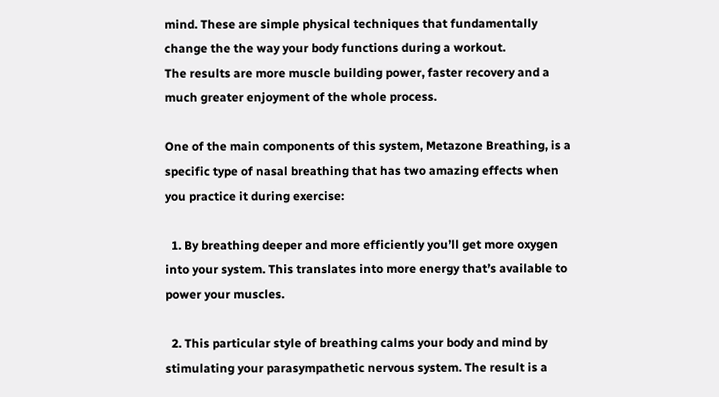mind. These are simple physical techniques that fundamentally change the the way your body functions during a workout.
The results are more muscle building power, faster recovery and a much greater enjoyment of the whole process.

One of the main components of this system, Metazone Breathing, is a specific type of nasal breathing that has two amazing effects when you practice it during exercise:

  1. By breathing deeper and more efficiently you’ll get more oxygen into your system. This translates into more energy that’s available to power your muscles.

  2. This particular style of breathing calms your body and mind by stimulating your parasympathetic nervous system. The result is a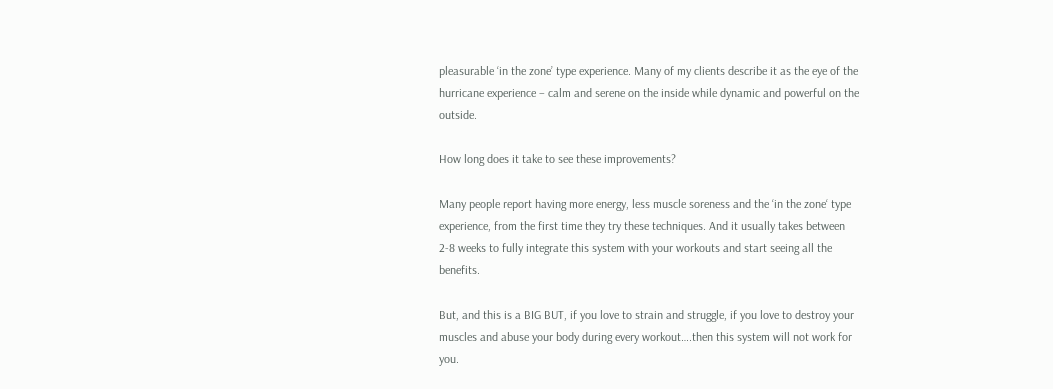pleasurable ‘in the zone’ type experience. Many of my clients describe it as the eye of the hurricane experience – calm and serene on the inside while dynamic and powerful on the outside.

How long does it take to see these improvements?

Many people report having more energy, less muscle soreness and the ‘in the zone‘ type experience, from the first time they try these techniques. And it usually takes between 2-8 weeks to fully integrate this system with your workouts and start seeing all the benefits.

But, and this is a BIG BUT, if you love to strain and struggle, if you love to destroy your muscles and abuse your body during every workout….then this system will not work for you.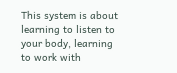This system is about learning to listen to your body, learning to work with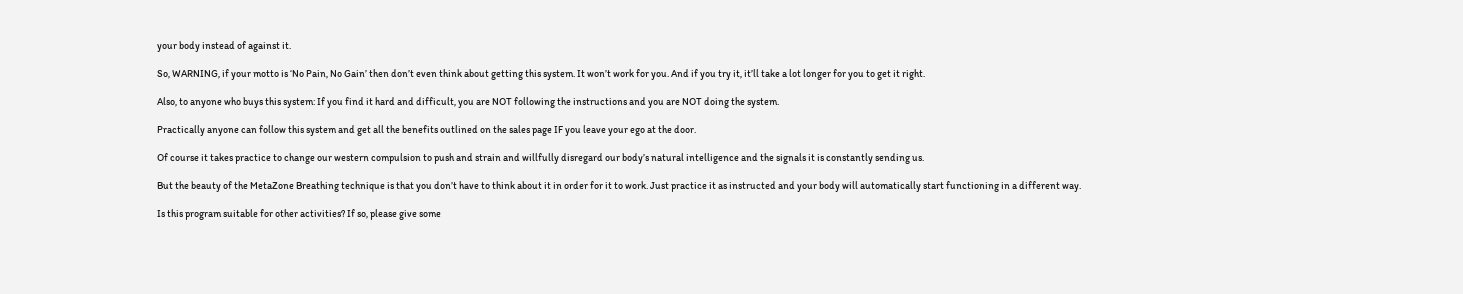your body instead of against it.

So, WARNING, if your motto is ‘No Pain, No Gain’ then don’t even think about getting this system. It won’t work for you. And if you try it, it’ll take a lot longer for you to get it right.

Also, to anyone who buys this system: If you find it hard and difficult, you are NOT following the instructions and you are NOT doing the system.

Practically anyone can follow this system and get all the benefits outlined on the sales page IF you leave your ego at the door.

Of course it takes practice to change our western compulsion to push and strain and willfully disregard our body’s natural intelligence and the signals it is constantly sending us.

But the beauty of the MetaZone Breathing technique is that you don’t have to think about it in order for it to work. Just practice it as instructed and your body will automatically start functioning in a different way.

Is this program suitable for other activities? If so, please give some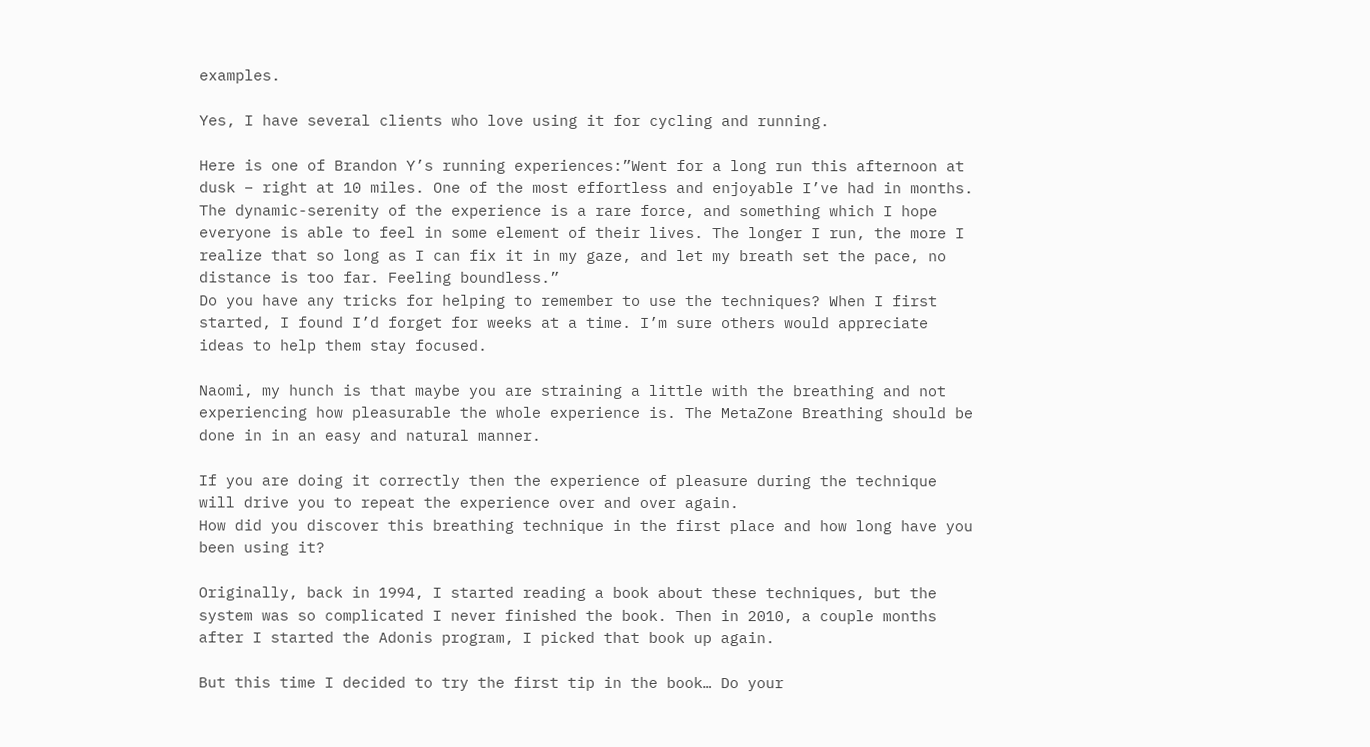examples.

Yes, I have several clients who love using it for cycling and running.

Here is one of Brandon Y’s running experiences:”Went for a long run this afternoon at dusk – right at 10 miles. One of the most effortless and enjoyable I’ve had in months. The dynamic-serenity of the experience is a rare force, and something which I hope everyone is able to feel in some element of their lives. The longer I run, the more I realize that so long as I can fix it in my gaze, and let my breath set the pace, no distance is too far. Feeling boundless.”
Do you have any tricks for helping to remember to use the techniques? When I first started, I found I’d forget for weeks at a time. I’m sure others would appreciate ideas to help them stay focused.

Naomi, my hunch is that maybe you are straining a little with the breathing and not experiencing how pleasurable the whole experience is. The MetaZone Breathing should be done in in an easy and natural manner.

If you are doing it correctly then the experience of pleasure during the technique will drive you to repeat the experience over and over again.
How did you discover this breathing technique in the first place and how long have you been using it?

Originally, back in 1994, I started reading a book about these techniques, but the system was so complicated I never finished the book. Then in 2010, a couple months after I started the Adonis program, I picked that book up again.

But this time I decided to try the first tip in the book… Do your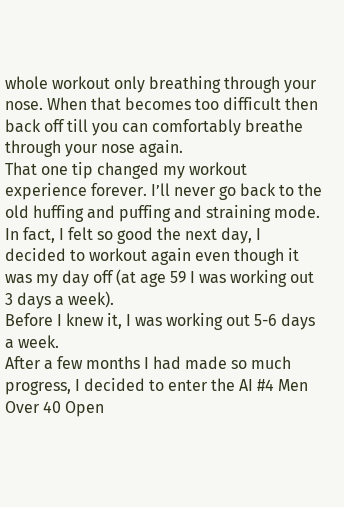whole workout only breathing through your nose. When that becomes too difficult then back off till you can comfortably breathe through your nose again.
That one tip changed my workout experience forever. I’ll never go back to the old huffing and puffing and straining mode.
In fact, I felt so good the next day, I decided to workout again even though it was my day off (at age 59 I was working out 3 days a week).
Before I knew it, I was working out 5-6 days a week.
After a few months I had made so much progress, I decided to enter the AI #4 Men Over 40 Open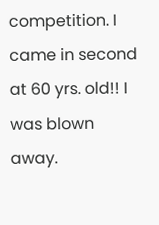competition. I came in second at 60 yrs. old!! I was blown away.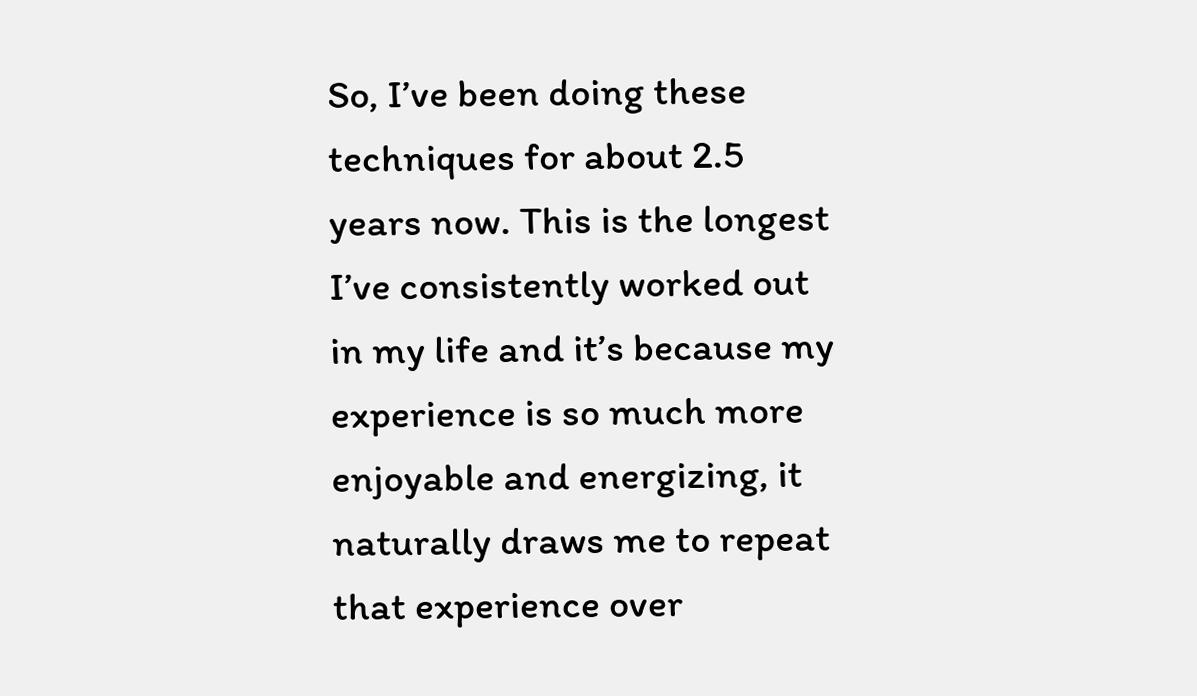So, I’ve been doing these techniques for about 2.5 years now. This is the longest I’ve consistently worked out in my life and it’s because my experience is so much more enjoyable and energizing, it naturally draws me to repeat that experience over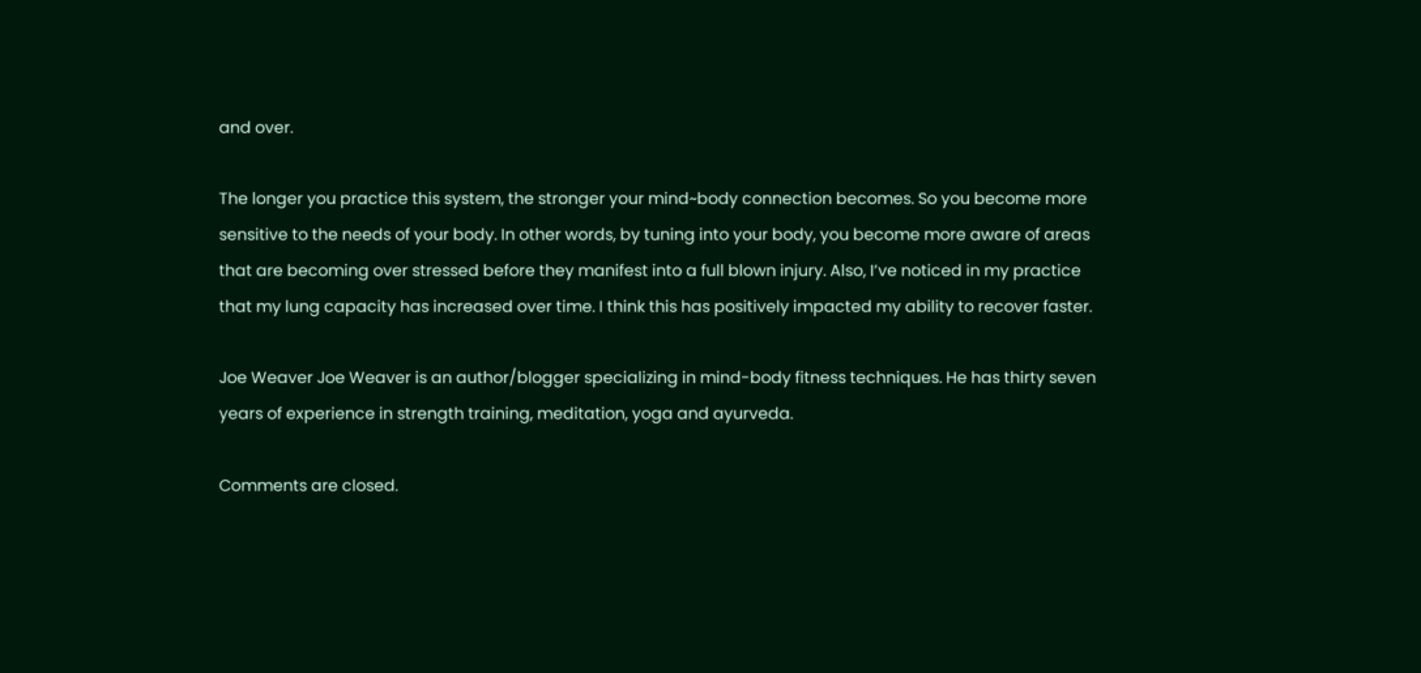and over.

The longer you practice this system, the stronger your mind~body connection becomes. So you become more sensitive to the needs of your body. In other words, by tuning into your body, you become more aware of areas that are becoming over stressed before they manifest into a full blown injury. Also, I’ve noticed in my practice that my lung capacity has increased over time. I think this has positively impacted my ability to recover faster.

Joe Weaver Joe Weaver is an author/blogger specializing in mind-body fitness techniques. He has thirty seven years of experience in strength training, meditation, yoga and ayurveda.

Comments are closed.